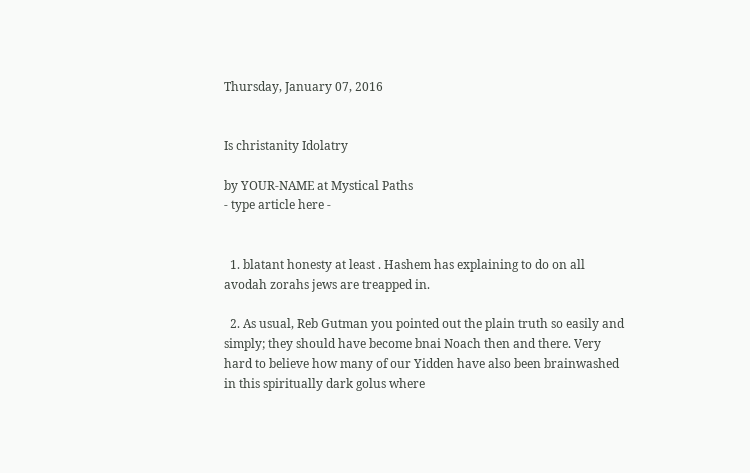Thursday, January 07, 2016


Is christanity Idolatry

by YOUR-NAME at Mystical Paths
- type article here -


  1. blatant honesty at least . Hashem has explaining to do on all avodah zorahs jews are treapped in.

  2. As usual, Reb Gutman you pointed out the plain truth so easily and simply; they should have become bnai Noach then and there. Very hard to believe how many of our Yidden have also been brainwashed in this spiritually dark golus where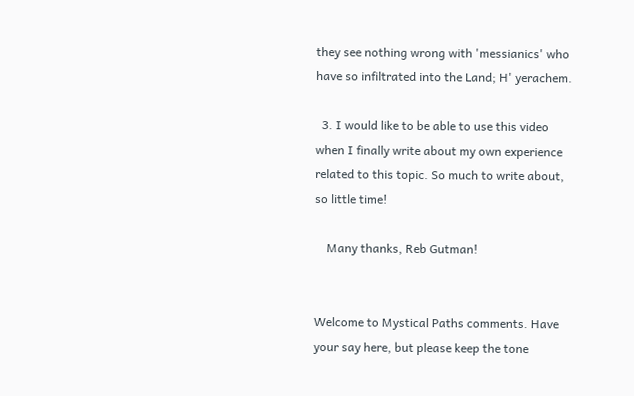they see nothing wrong with 'messianics' who have so infiltrated into the Land; H' yerachem.

  3. I would like to be able to use this video when I finally write about my own experience related to this topic. So much to write about, so little time!

    Many thanks, Reb Gutman!


Welcome to Mystical Paths comments. Have your say here, but please keep the tone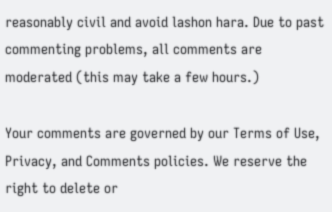reasonably civil and avoid lashon hara. Due to past commenting problems, all comments are moderated (this may take a few hours.)

Your comments are governed by our Terms of Use, Privacy, and Comments policies. We reserve the right to delete or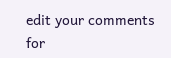edit your comments for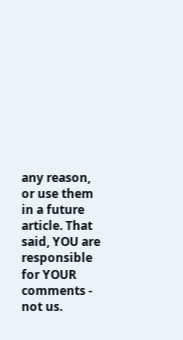any reason, or use them in a future article. That said, YOU are responsible for YOUR comments - not us.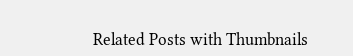Related Posts with Thumbnails